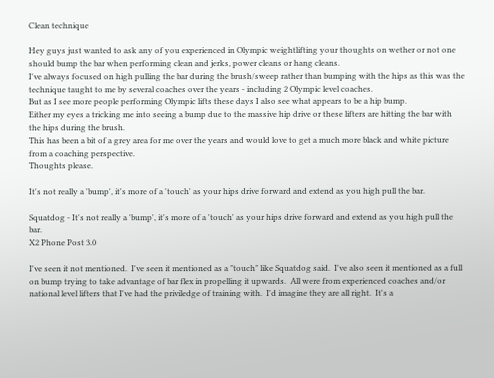Clean technique

Hey guys just wanted to ask any of you experienced in Olympic weightlifting your thoughts on wether or not one should bump the bar when performing clean and jerks, power cleans or hang cleans.
I've always focused on high pulling the bar during the brush/sweep rather than bumping with the hips as this was the technique taught to me by several coaches over the years - including 2 Olympic level coaches.
But as I see more people performing Olympic lifts these days I also see what appears to be a hip bump.
Either my eyes a tricking me into seeing a bump due to the massive hip drive or these lifters are hitting the bar with the hips during the brush.
This has been a bit of a grey area for me over the years and would love to get a much more black and white picture from a coaching perspective.
Thoughts please.

It's not really a 'bump', it's more of a 'touch' as your hips drive forward and extend as you high pull the bar.

Squatdog - It's not really a 'bump', it's more of a 'touch' as your hips drive forward and extend as you high pull the bar.
X2 Phone Post 3.0

I've seen it not mentioned.  I've seen it mentioned as a "touch" like Squatdog said.  I've also seen it mentioned as a full on bump trying to take advantage of bar flex in propelling it upwards.  All were from experienced coaches and/or national level lifters that I've had the priviledge of training with.  I'd imagine they are all right.  It's a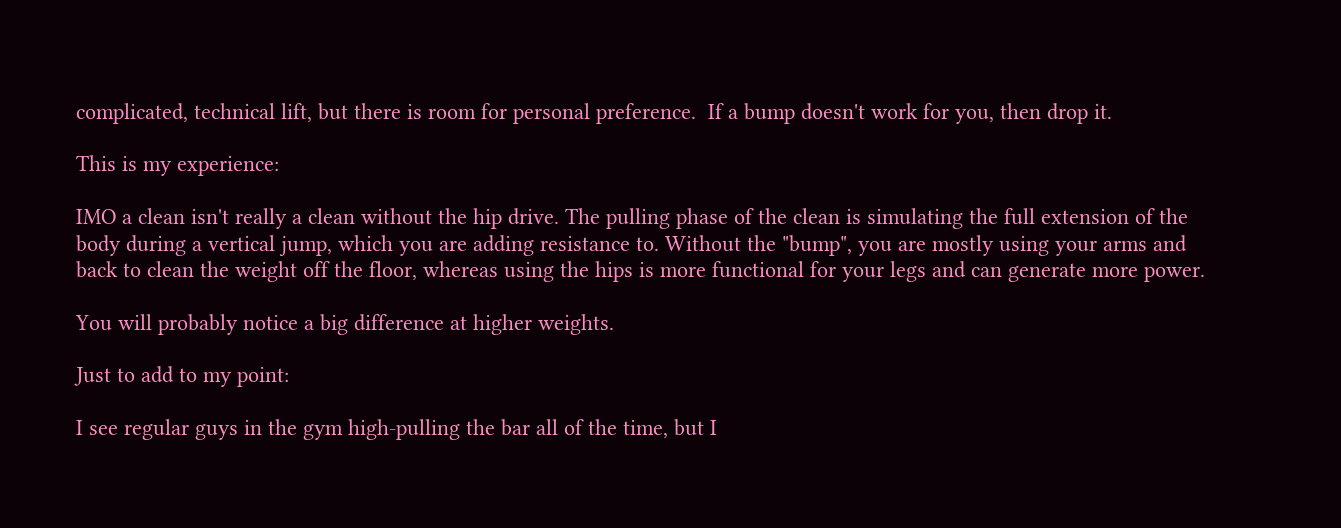complicated, technical lift, but there is room for personal preference.  If a bump doesn't work for you, then drop it.

This is my experience:

IMO a clean isn't really a clean without the hip drive. The pulling phase of the clean is simulating the full extension of the body during a vertical jump, which you are adding resistance to. Without the "bump", you are mostly using your arms and back to clean the weight off the floor, whereas using the hips is more functional for your legs and can generate more power.

You will probably notice a big difference at higher weights.

Just to add to my point:

I see regular guys in the gym high-pulling the bar all of the time, but I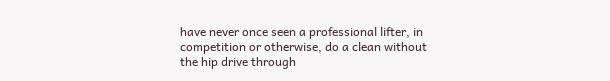have never once seen a professional lifter, in competition or otherwise, do a clean without the hip drive through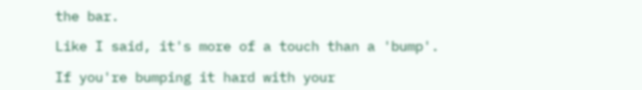the bar.

Like I said, it's more of a touch than a 'bump'.

If you're bumping it hard with your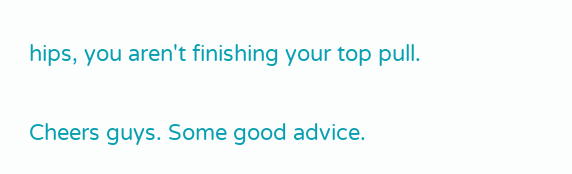hips, you aren't finishing your top pull.

Cheers guys. Some good advice.